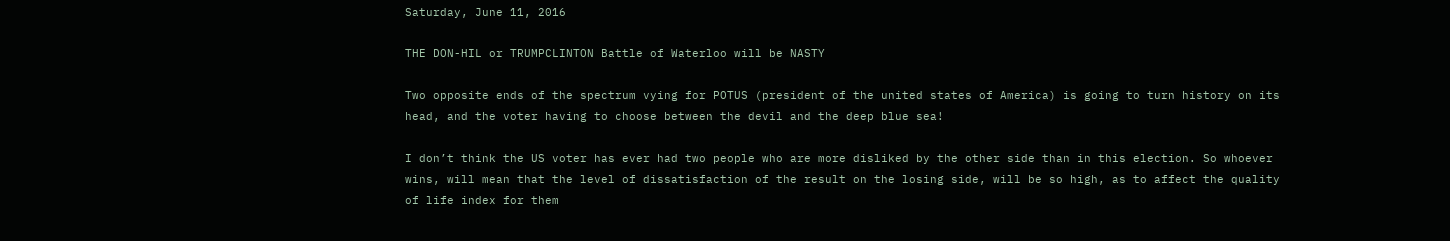Saturday, June 11, 2016

THE DON-HIL or TRUMPCLINTON Battle of Waterloo will be NASTY

Two opposite ends of the spectrum vying for POTUS (president of the united states of America) is going to turn history on its head, and the voter having to choose between the devil and the deep blue sea!

I don’t think the US voter has ever had two people who are more disliked by the other side than in this election. So whoever wins, will mean that the level of dissatisfaction of the result on the losing side, will be so high, as to affect the quality of life index for them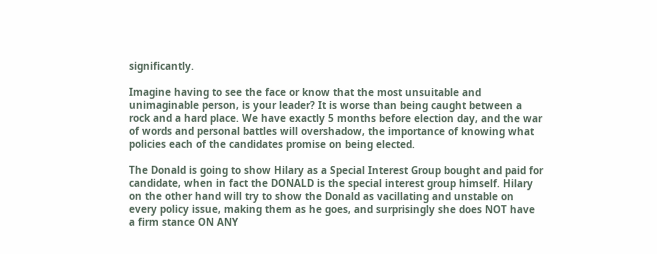significantly.

Imagine having to see the face or know that the most unsuitable and unimaginable person, is your leader? It is worse than being caught between a rock and a hard place. We have exactly 5 months before election day, and the war of words and personal battles will overshadow, the importance of knowing what policies each of the candidates promise on being elected.

The Donald is going to show Hilary as a Special Interest Group bought and paid for candidate, when in fact the DONALD is the special interest group himself. Hilary on the other hand will try to show the Donald as vacillating and unstable on every policy issue, making them as he goes, and surprisingly she does NOT have a firm stance ON ANY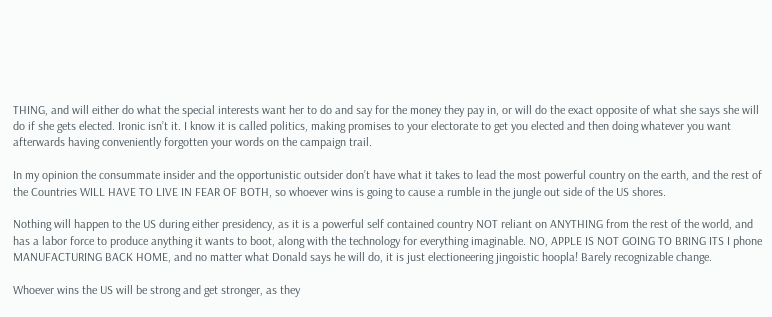THING, and will either do what the special interests want her to do and say for the money they pay in, or will do the exact opposite of what she says she will do if she gets elected. Ironic isn’t it. I know it is called politics, making promises to your electorate to get you elected and then doing whatever you want afterwards having conveniently forgotten your words on the campaign trail.

In my opinion the consummate insider and the opportunistic outsider don’t have what it takes to lead the most powerful country on the earth, and the rest of the Countries WILL HAVE TO LIVE IN FEAR OF BOTH, so whoever wins is going to cause a rumble in the jungle out side of the US shores.

Nothing will happen to the US during either presidency, as it is a powerful self contained country NOT reliant on ANYTHING from the rest of the world, and has a labor force to produce anything it wants to boot, along with the technology for everything imaginable. NO, APPLE IS NOT GOING TO BRING ITS I phone MANUFACTURING BACK HOME, and no matter what Donald says he will do, it is just electioneering jingoistic hoopla! Barely recognizable change.

Whoever wins the US will be strong and get stronger, as they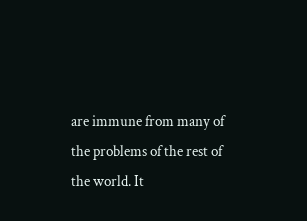are immune from many of the problems of the rest of the world. It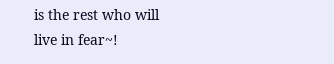is the rest who will live in fear~!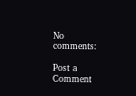No comments:

Post a Comment